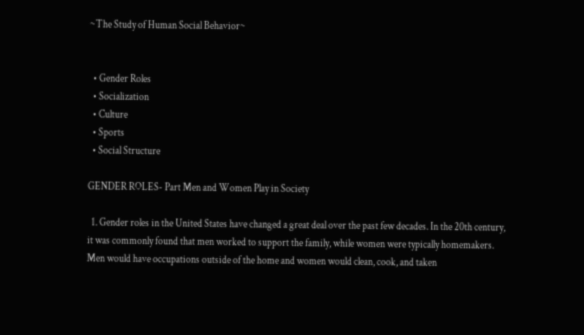~The Study of Human Social Behavior~


  • Gender Roles
  • Socialization
  • Culture
  • Sports
  • Social Structure

GENDER ROLES- Part Men and Women Play in Society

  1. Gender roles in the United States have changed a great deal over the past few decades. In the 20th century, it was commonly found that men worked to support the family, while women were typically homemakers. Men would have occupations outside of the home and women would clean, cook, and taken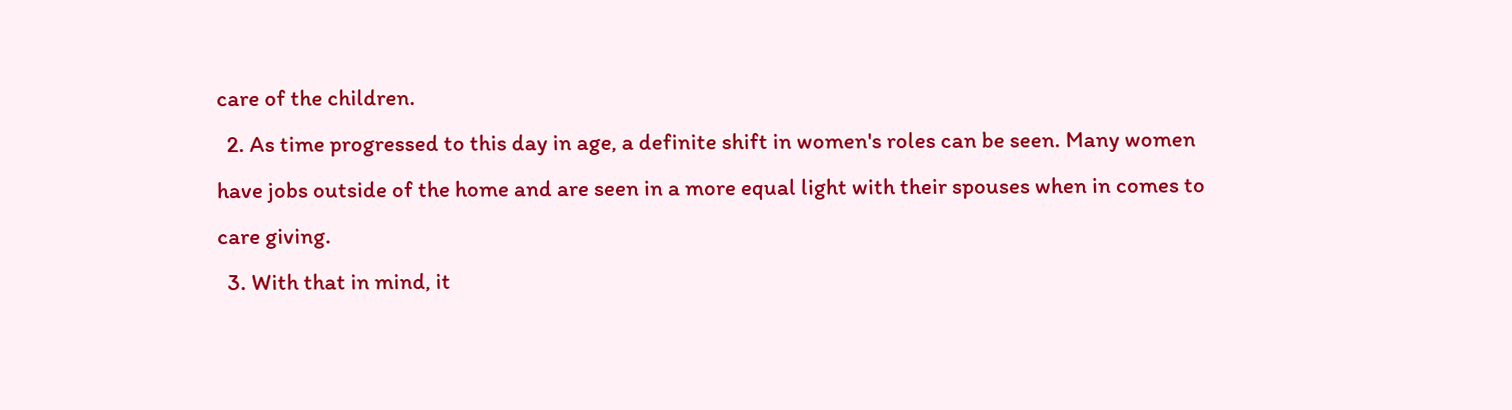care of the children.
  2. As time progressed to this day in age, a definite shift in women's roles can be seen. Many women have jobs outside of the home and are seen in a more equal light with their spouses when in comes to care giving.
  3. With that in mind, it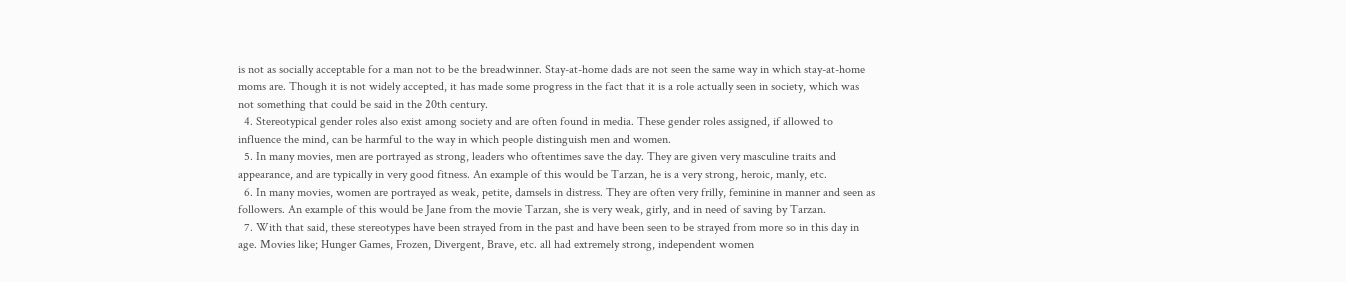is not as socially acceptable for a man not to be the breadwinner. Stay-at-home dads are not seen the same way in which stay-at-home moms are. Though it is not widely accepted, it has made some progress in the fact that it is a role actually seen in society, which was not something that could be said in the 20th century.
  4. Stereotypical gender roles also exist among society and are often found in media. These gender roles assigned, if allowed to influence the mind, can be harmful to the way in which people distinguish men and women.
  5. In many movies, men are portrayed as strong, leaders who oftentimes save the day. They are given very masculine traits and appearance, and are typically in very good fitness. An example of this would be Tarzan, he is a very strong, heroic, manly, etc.
  6. In many movies, women are portrayed as weak, petite, damsels in distress. They are often very frilly, feminine in manner and seen as followers. An example of this would be Jane from the movie Tarzan, she is very weak, girly, and in need of saving by Tarzan.
  7. With that said, these stereotypes have been strayed from in the past and have been seen to be strayed from more so in this day in age. Movies like; Hunger Games, Frozen, Divergent, Brave, etc. all had extremely strong, independent women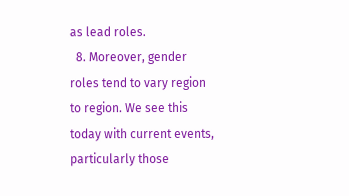as lead roles.
  8. Moreover, gender roles tend to vary region to region. We see this today with current events, particularly those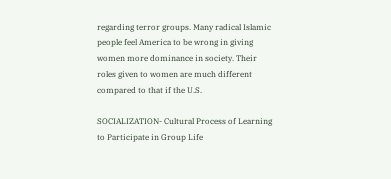regarding terror groups. Many radical Islamic people feel America to be wrong in giving women more dominance in society. Their roles given to women are much different compared to that if the U.S.

SOCIALIZATION- Cultural Process of Learning to Participate in Group Life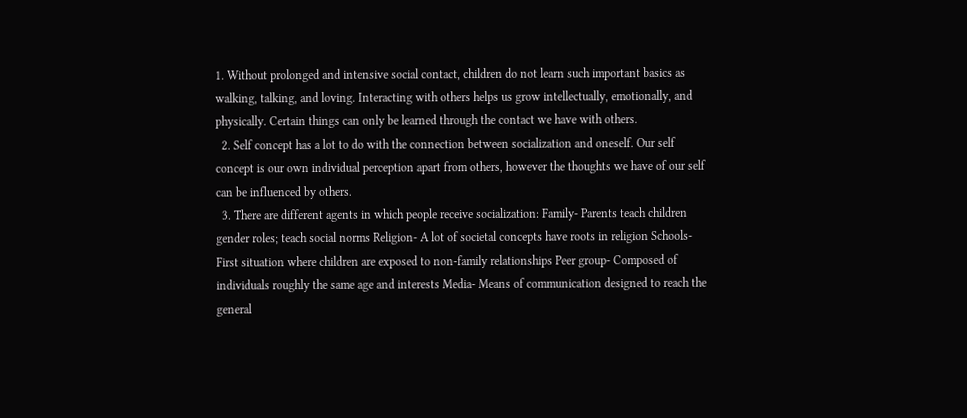1. Without prolonged and intensive social contact, children do not learn such important basics as walking, talking, and loving. Interacting with others helps us grow intellectually, emotionally, and physically. Certain things can only be learned through the contact we have with others.
  2. Self concept has a lot to do with the connection between socialization and oneself. Our self concept is our own individual perception apart from others, however the thoughts we have of our self can be influenced by others.
  3. There are different agents in which people receive socialization: Family- Parents teach children gender roles; teach social norms Religion- A lot of societal concepts have roots in religion Schools- First situation where children are exposed to non-family relationships Peer group- Composed of individuals roughly the same age and interests Media- Means of communication designed to reach the general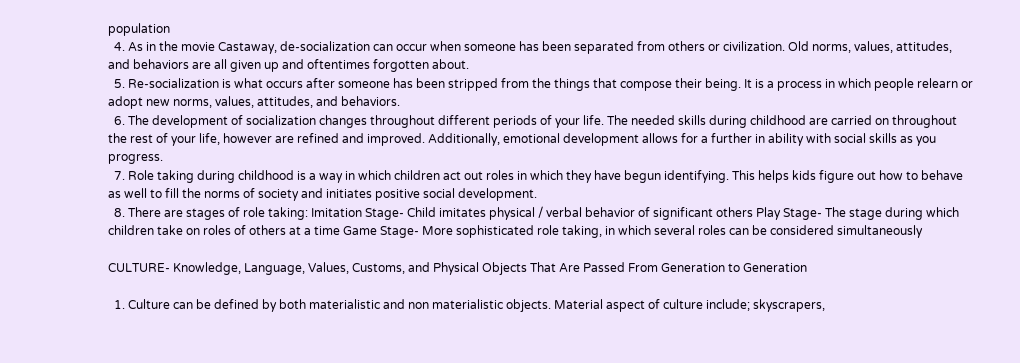population
  4. As in the movie Castaway, de-socialization can occur when someone has been separated from others or civilization. Old norms, values, attitudes, and behaviors are all given up and oftentimes forgotten about.
  5. Re-socialization is what occurs after someone has been stripped from the things that compose their being. It is a process in which people relearn or adopt new norms, values, attitudes, and behaviors.
  6. The development of socialization changes throughout different periods of your life. The needed skills during childhood are carried on throughout the rest of your life, however are refined and improved. Additionally, emotional development allows for a further in ability with social skills as you progress.
  7. Role taking during childhood is a way in which children act out roles in which they have begun identifying. This helps kids figure out how to behave as well to fill the norms of society and initiates positive social development.
  8. There are stages of role taking: Imitation Stage- Child imitates physical / verbal behavior of significant others Play Stage- The stage during which children take on roles of others at a time Game Stage- More sophisticated role taking, in which several roles can be considered simultaneously

CULTURE- Knowledge, Language, Values, Customs, and Physical Objects That Are Passed From Generation to Generation

  1. Culture can be defined by both materialistic and non materialistic objects. Material aspect of culture include; skyscrapers,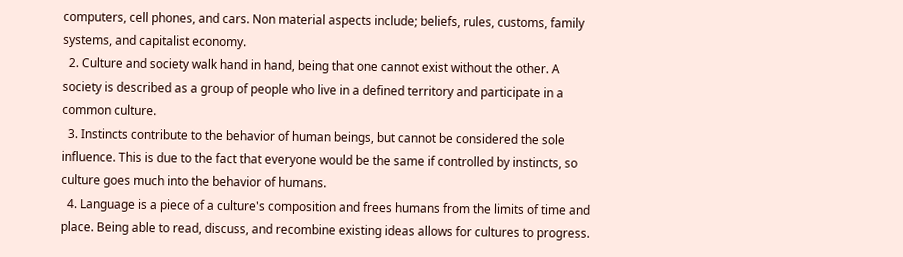computers, cell phones, and cars. Non material aspects include; beliefs, rules, customs, family systems, and capitalist economy.
  2. Culture and society walk hand in hand, being that one cannot exist without the other. A society is described as a group of people who live in a defined territory and participate in a common culture.
  3. Instincts contribute to the behavior of human beings, but cannot be considered the sole influence. This is due to the fact that everyone would be the same if controlled by instincts, so culture goes much into the behavior of humans.
  4. Language is a piece of a culture's composition and frees humans from the limits of time and place. Being able to read, discuss, and recombine existing ideas allows for cultures to progress.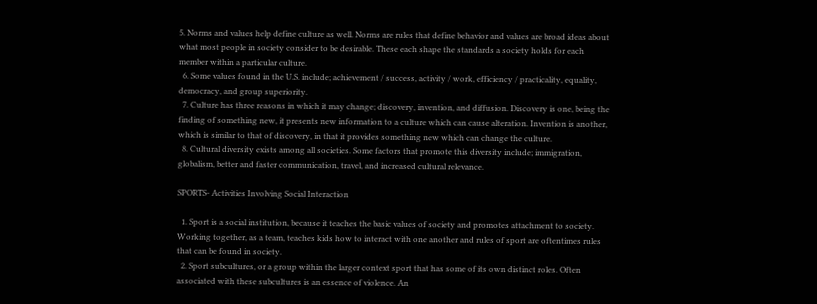5. Norms and values help define culture as well. Norms are rules that define behavior and values are broad ideas about what most people in society consider to be desirable. These each shape the standards a society holds for each member within a particular culture.
  6. Some values found in the U.S. include; achievement / success, activity / work, efficiency / practicality, equality, democracy, and group superiority.
  7. Culture has three reasons in which it may change; discovery, invention, and diffusion. Discovery is one, being the finding of something new, it presents new information to a culture which can cause alteration. Invention is another, which is similar to that of discovery, in that it provides something new which can change the culture.
  8. Cultural diversity exists among all societies. Some factors that promote this diversity include; immigration, globalism, better and faster communication, travel, and increased cultural relevance.

SPORTS- Activities Involving Social Interaction

  1. Sport is a social institution, because it teaches the basic values of society and promotes attachment to society. Working together, as a team, teaches kids how to interact with one another and rules of sport are oftentimes rules that can be found in society.
  2. Sport subcultures, or a group within the larger context sport that has some of its own distinct roles. Often associated with these subcultures is an essence of violence. An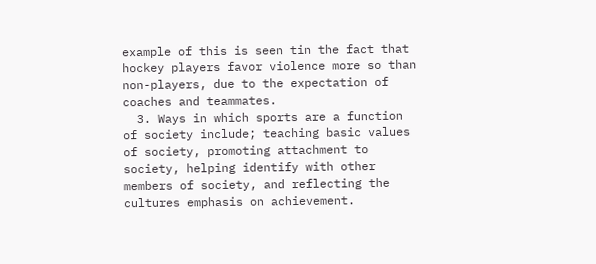example of this is seen tin the fact that hockey players favor violence more so than non-players, due to the expectation of coaches and teammates.
  3. Ways in which sports are a function of society include; teaching basic values of society, promoting attachment to society, helping identify with other members of society, and reflecting the cultures emphasis on achievement.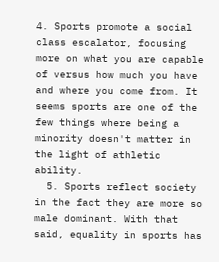4. Sports promote a social class escalator, focusing more on what you are capable of versus how much you have and where you come from. It seems sports are one of the few things where being a minority doesn't matter in the light of athletic ability.
  5. Sports reflect society in the fact they are more so male dominant. With that said, equality in sports has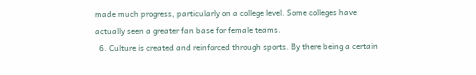made much progress, particularly on a college level. Some colleges have actually seen a greater fan base for female teams.
  6. Culture is created and reinforced through sports. By there being a certain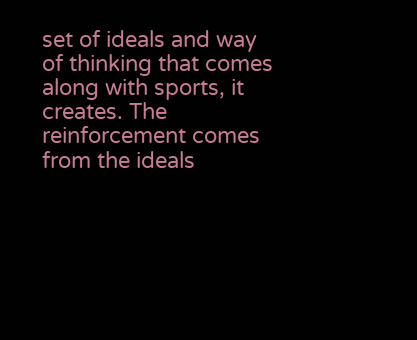set of ideals and way of thinking that comes along with sports, it creates. The reinforcement comes from the ideals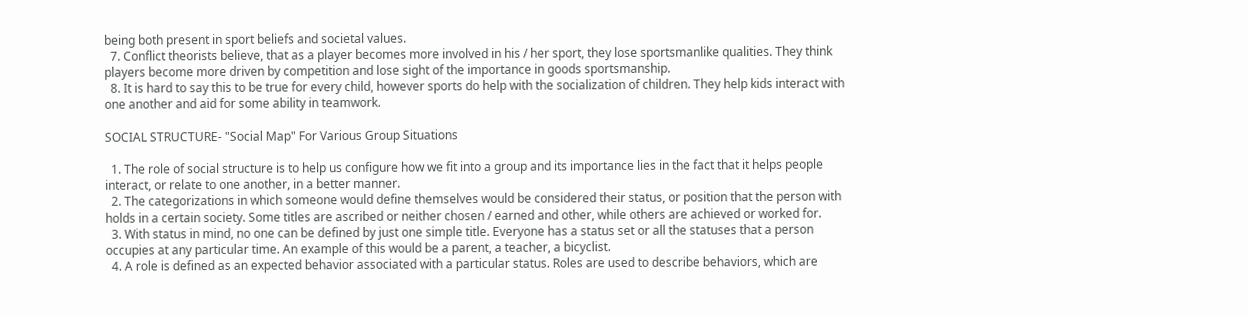being both present in sport beliefs and societal values.
  7. Conflict theorists believe, that as a player becomes more involved in his / her sport, they lose sportsmanlike qualities. They think players become more driven by competition and lose sight of the importance in goods sportsmanship.
  8. It is hard to say this to be true for every child, however sports do help with the socialization of children. They help kids interact with one another and aid for some ability in teamwork.

SOCIAL STRUCTURE- "Social Map" For Various Group Situations

  1. The role of social structure is to help us configure how we fit into a group and its importance lies in the fact that it helps people interact, or relate to one another, in a better manner.
  2. The categorizations in which someone would define themselves would be considered their status, or position that the person with holds in a certain society. Some titles are ascribed or neither chosen / earned and other, while others are achieved or worked for.
  3. With status in mind, no one can be defined by just one simple title. Everyone has a status set or all the statuses that a person occupies at any particular time. An example of this would be a parent, a teacher, a bicyclist.
  4. A role is defined as an expected behavior associated with a particular status. Roles are used to describe behaviors, which are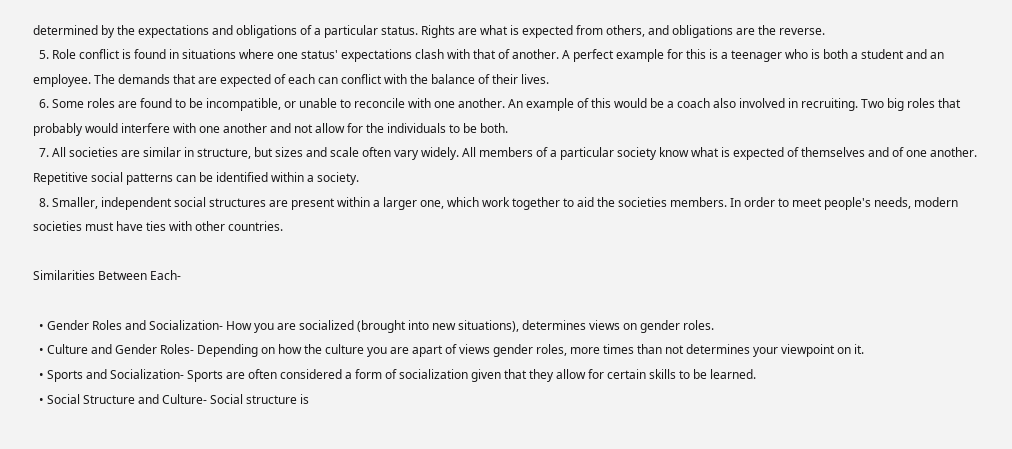determined by the expectations and obligations of a particular status. Rights are what is expected from others, and obligations are the reverse.
  5. Role conflict is found in situations where one status' expectations clash with that of another. A perfect example for this is a teenager who is both a student and an employee. The demands that are expected of each can conflict with the balance of their lives.
  6. Some roles are found to be incompatible, or unable to reconcile with one another. An example of this would be a coach also involved in recruiting. Two big roles that probably would interfere with one another and not allow for the individuals to be both.
  7. All societies are similar in structure, but sizes and scale often vary widely. All members of a particular society know what is expected of themselves and of one another. Repetitive social patterns can be identified within a society.
  8. Smaller, independent social structures are present within a larger one, which work together to aid the societies members. In order to meet people's needs, modern societies must have ties with other countries.

Similarities Between Each-

  • Gender Roles and Socialization- How you are socialized (brought into new situations), determines views on gender roles.
  • Culture and Gender Roles- Depending on how the culture you are apart of views gender roles, more times than not determines your viewpoint on it.
  • Sports and Socialization- Sports are often considered a form of socialization given that they allow for certain skills to be learned.
  • Social Structure and Culture- Social structure is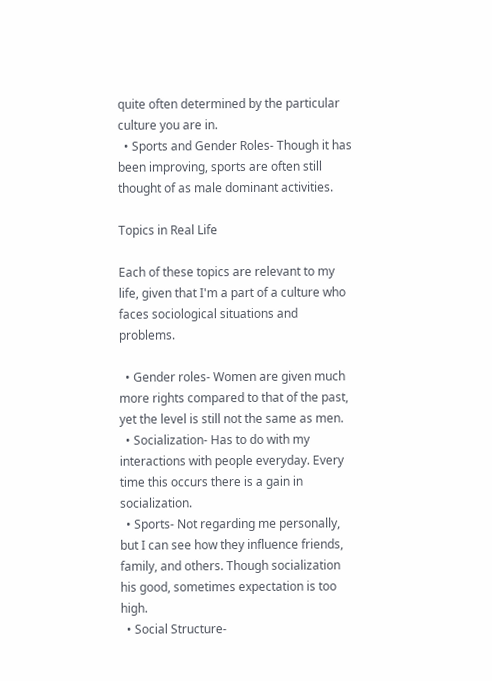quite often determined by the particular culture you are in.
  • Sports and Gender Roles- Though it has been improving, sports are often still thought of as male dominant activities.

Topics in Real Life

Each of these topics are relevant to my life, given that I'm a part of a culture who faces sociological situations and problems.

  • Gender roles- Women are given much more rights compared to that of the past, yet the level is still not the same as men.
  • Socialization- Has to do with my interactions with people everyday. Every time this occurs there is a gain in socialization.
  • Sports- Not regarding me personally, but I can see how they influence friends, family, and others. Though socialization his good, sometimes expectation is too high.
  • Social Structure-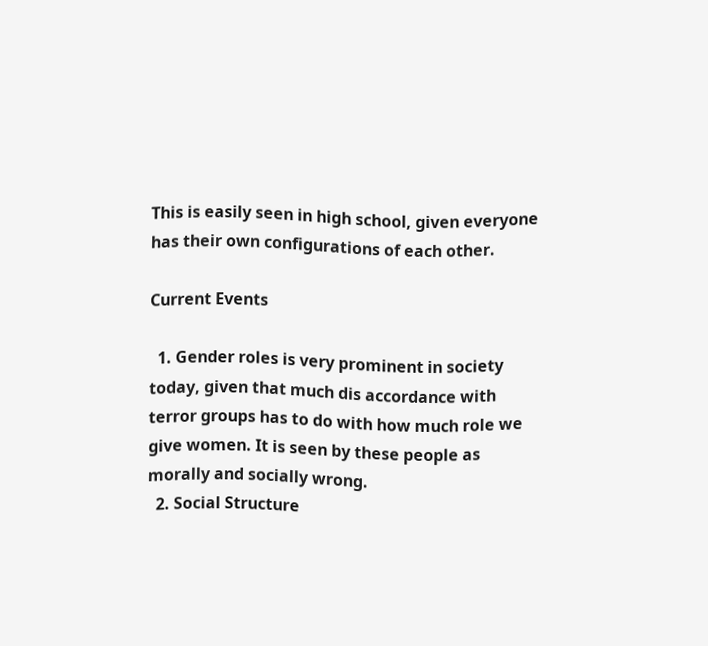This is easily seen in high school, given everyone has their own configurations of each other.

Current Events

  1. Gender roles is very prominent in society today, given that much dis accordance with terror groups has to do with how much role we give women. It is seen by these people as morally and socially wrong.
  2. Social Structure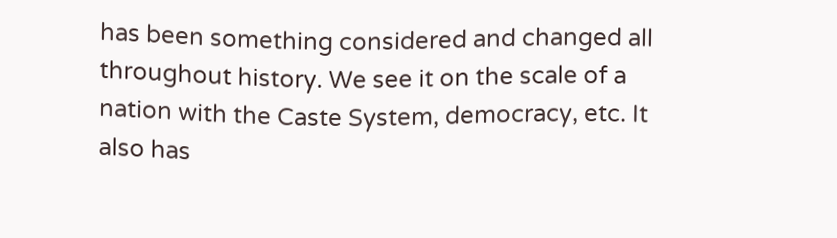has been something considered and changed all throughout history. We see it on the scale of a nation with the Caste System, democracy, etc. It also has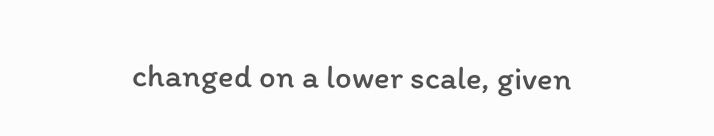changed on a lower scale, given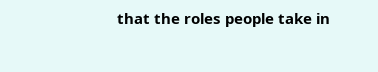that the roles people take in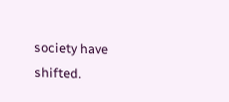society have shifted.